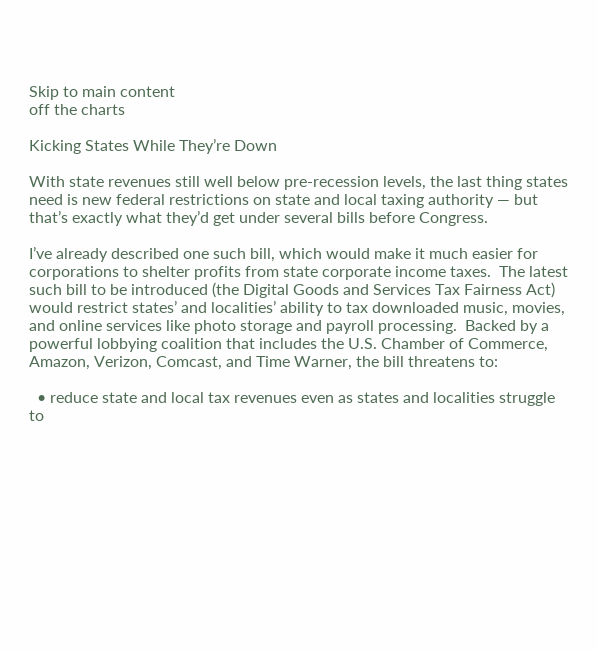Skip to main content
off the charts

Kicking States While They’re Down

With state revenues still well below pre-recession levels, the last thing states need is new federal restrictions on state and local taxing authority — but that’s exactly what they’d get under several bills before Congress.

I’ve already described one such bill, which would make it much easier for corporations to shelter profits from state corporate income taxes.  The latest such bill to be introduced (the Digital Goods and Services Tax Fairness Act) would restrict states’ and localities’ ability to tax downloaded music, movies, and online services like photo storage and payroll processing.  Backed by a powerful lobbying coalition that includes the U.S. Chamber of Commerce, Amazon, Verizon, Comcast, and Time Warner, the bill threatens to:

  • reduce state and local tax revenues even as states and localities struggle to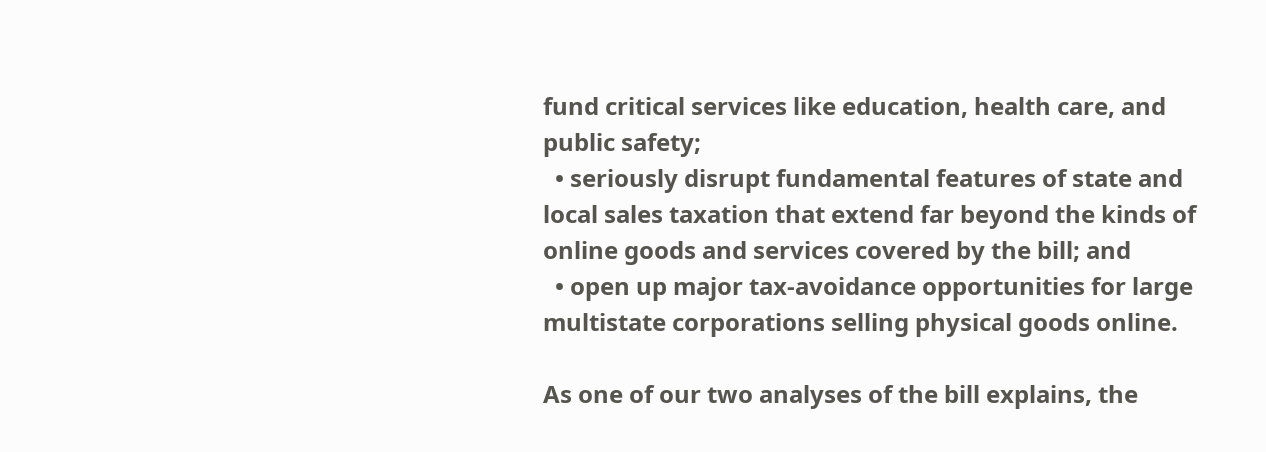fund critical services like education, health care, and public safety;
  • seriously disrupt fundamental features of state and local sales taxation that extend far beyond the kinds of online goods and services covered by the bill; and
  • open up major tax-avoidance opportunities for large multistate corporations selling physical goods online.

As one of our two analyses of the bill explains, the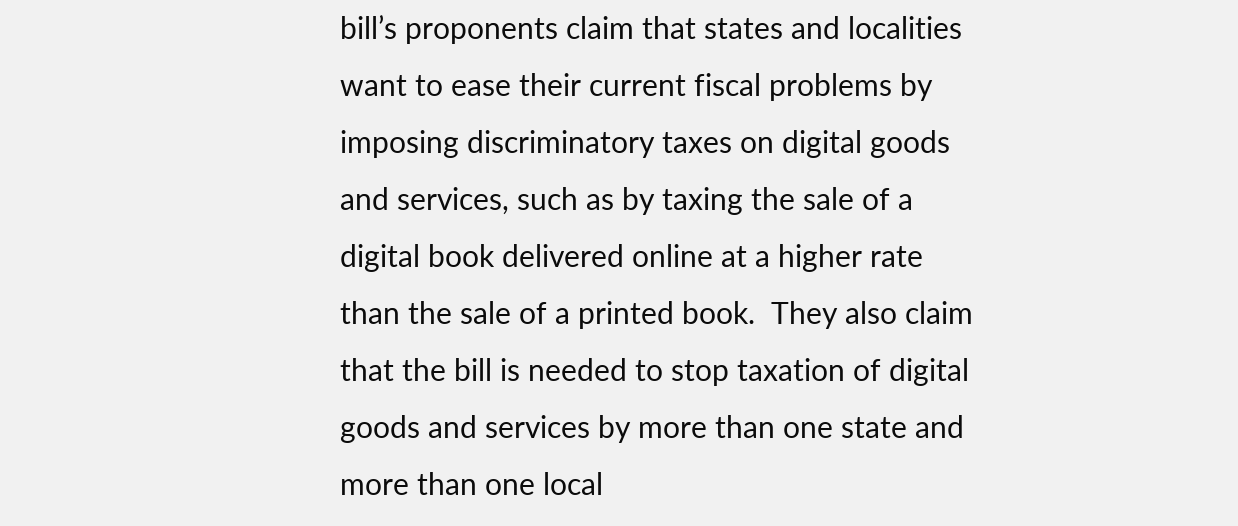bill’s proponents claim that states and localities want to ease their current fiscal problems by imposing discriminatory taxes on digital goods and services, such as by taxing the sale of a digital book delivered online at a higher rate than the sale of a printed book.  They also claim that the bill is needed to stop taxation of digital goods and services by more than one state and more than one local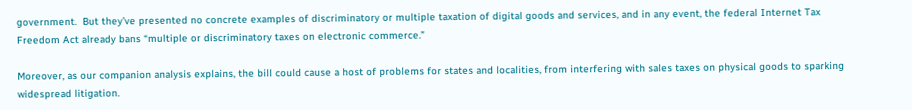government.  But they’ve presented no concrete examples of discriminatory or multiple taxation of digital goods and services, and in any event, the federal Internet Tax Freedom Act already bans “multiple or discriminatory taxes on electronic commerce.”

Moreover, as our companion analysis explains, the bill could cause a host of problems for states and localities, from interfering with sales taxes on physical goods to sparking widespread litigation.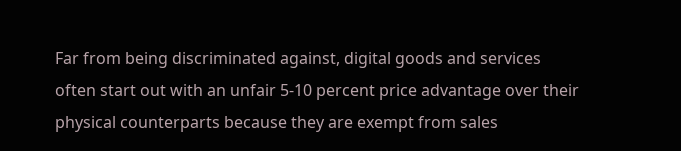Far from being discriminated against, digital goods and services often start out with an unfair 5-10 percent price advantage over their physical counterparts because they are exempt from sales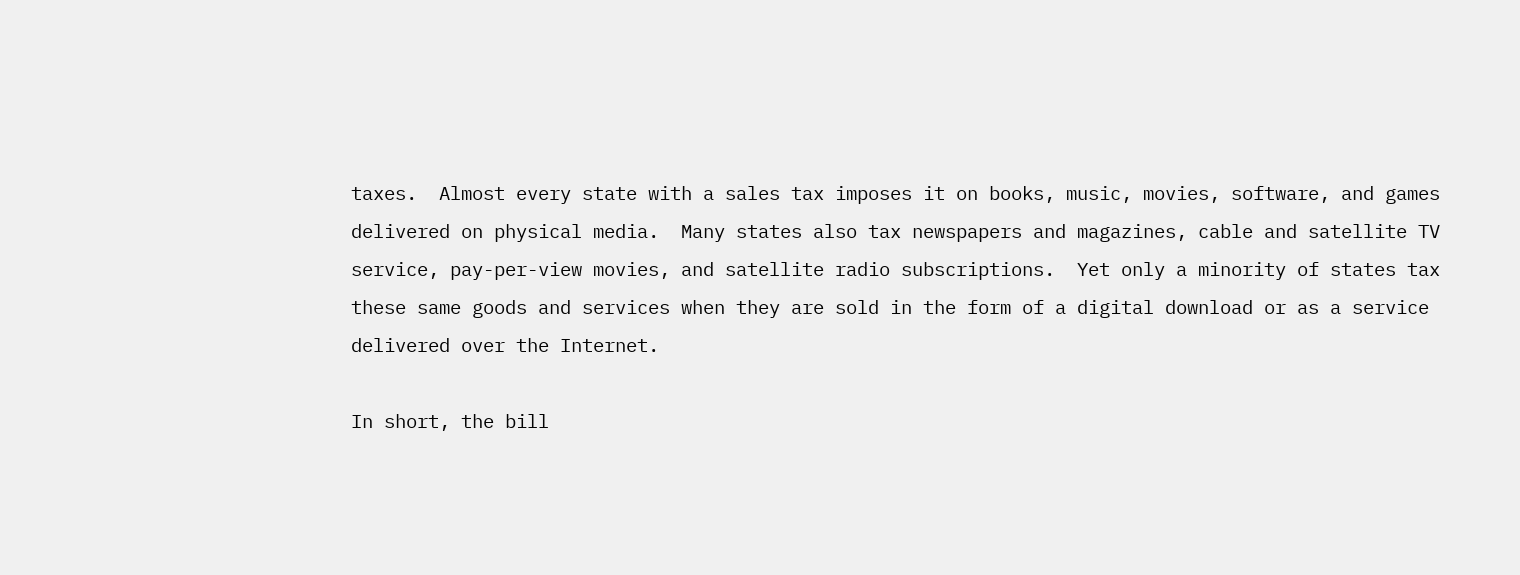taxes.  Almost every state with a sales tax imposes it on books, music, movies, software, and games delivered on physical media.  Many states also tax newspapers and magazines, cable and satellite TV service, pay-per-view movies, and satellite radio subscriptions.  Yet only a minority of states tax these same goods and services when they are sold in the form of a digital download or as a service delivered over the Internet.

In short, the bill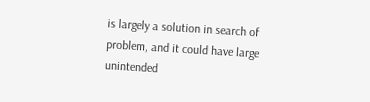is largely a solution in search of problem, and it could have large unintended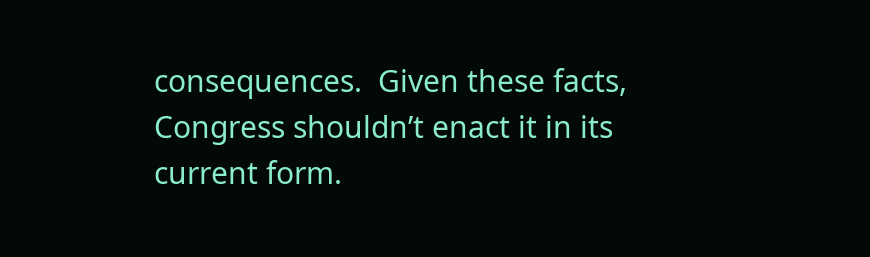consequences.  Given these facts, Congress shouldn’t enact it in its current form.